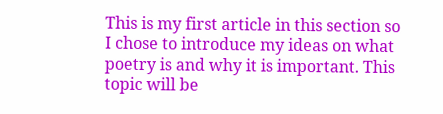This is my first article in this section so I chose to introduce my ideas on what poetry is and why it is important. This topic will be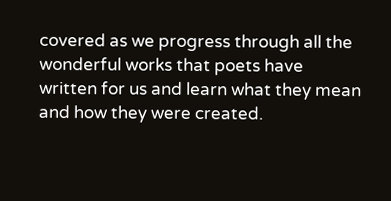covered as we progress through all the wonderful works that poets have written for us and learn what they mean and how they were created.